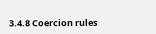3.4.8 Coercion rules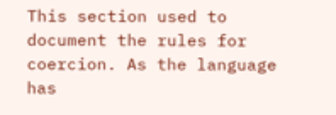This section used to document the rules for coercion. As the language has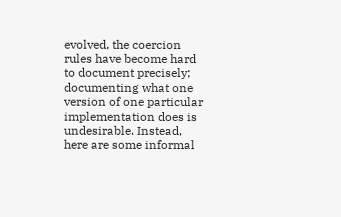evolved, the coercion rules have become hard to document precisely; documenting what one version of one particular implementation does is undesirable. Instead, here are some informal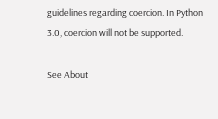guidelines regarding coercion. In Python 3.0, coercion will not be supported.

See About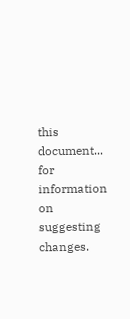this document... for information on suggesting changes.